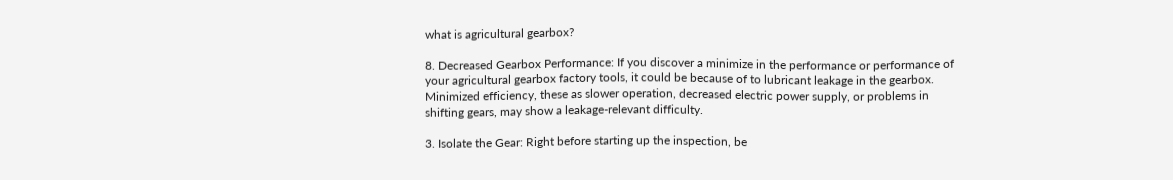what is agricultural gearbox?

8. Decreased Gearbox Performance: If you discover a minimize in the performance or performance of your agricultural gearbox factory tools, it could be because of to lubricant leakage in the gearbox. Minimized efficiency, these as slower operation, decreased electric power supply, or problems in shifting gears, may show a leakage-relevant difficulty.

3. Isolate the Gear: Right before starting up the inspection, be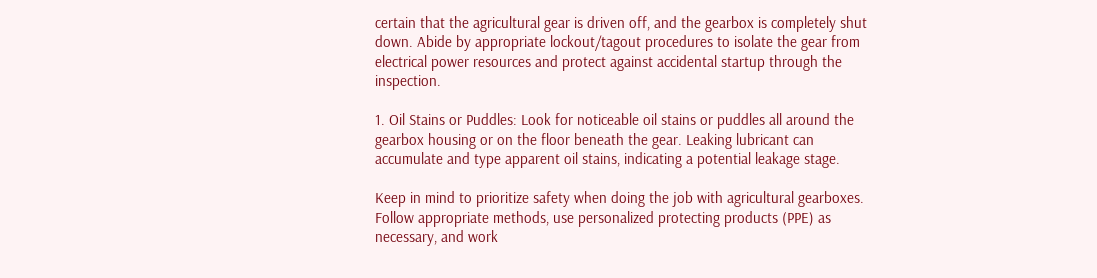certain that the agricultural gear is driven off, and the gearbox is completely shut down. Abide by appropriate lockout/tagout procedures to isolate the gear from electrical power resources and protect against accidental startup through the inspection.

1. Oil Stains or Puddles: Look for noticeable oil stains or puddles all around the gearbox housing or on the floor beneath the gear. Leaking lubricant can accumulate and type apparent oil stains, indicating a potential leakage stage.

Keep in mind to prioritize safety when doing the job with agricultural gearboxes. Follow appropriate methods, use personalized protecting products (PPE) as necessary, and work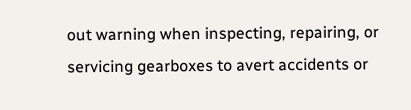out warning when inspecting, repairing, or servicing gearboxes to avert accidents or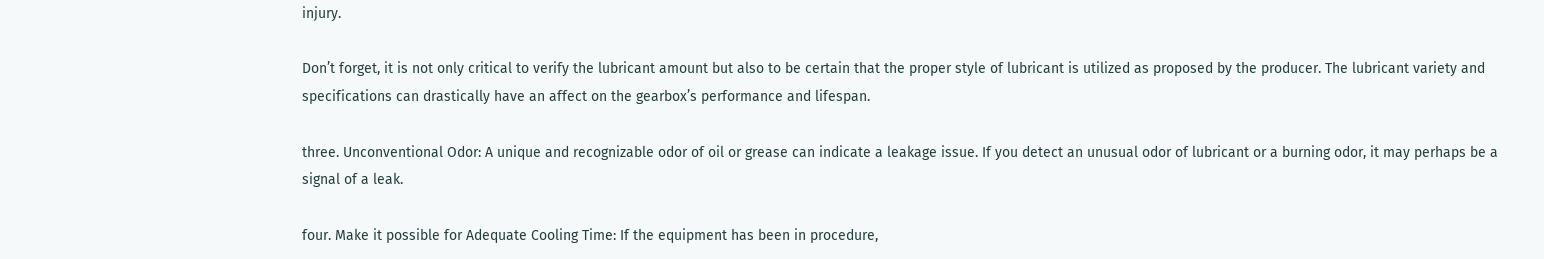injury.

Don’t forget, it is not only critical to verify the lubricant amount but also to be certain that the proper style of lubricant is utilized as proposed by the producer. The lubricant variety and specifications can drastically have an affect on the gearbox’s performance and lifespan.

three. Unconventional Odor: A unique and recognizable odor of oil or grease can indicate a leakage issue. If you detect an unusual odor of lubricant or a burning odor, it may perhaps be a signal of a leak.

four. Make it possible for Adequate Cooling Time: If the equipment has been in procedure,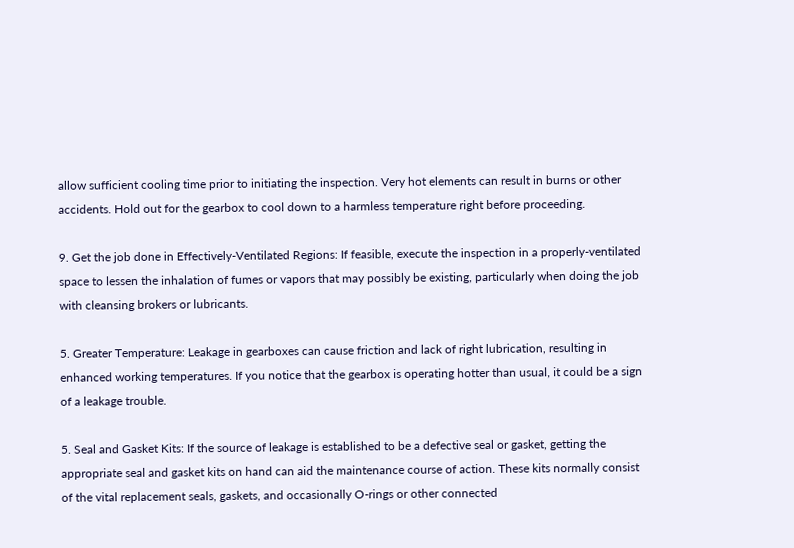allow sufficient cooling time prior to initiating the inspection. Very hot elements can result in burns or other accidents. Hold out for the gearbox to cool down to a harmless temperature right before proceeding.

9. Get the job done in Effectively-Ventilated Regions: If feasible, execute the inspection in a properly-ventilated space to lessen the inhalation of fumes or vapors that may possibly be existing, particularly when doing the job with cleansing brokers or lubricants.

5. Greater Temperature: Leakage in gearboxes can cause friction and lack of right lubrication, resulting in enhanced working temperatures. If you notice that the gearbox is operating hotter than usual, it could be a sign of a leakage trouble.

5. Seal and Gasket Kits: If the source of leakage is established to be a defective seal or gasket, getting the appropriate seal and gasket kits on hand can aid the maintenance course of action. These kits normally consist of the vital replacement seals, gaskets, and occasionally O-rings or other connected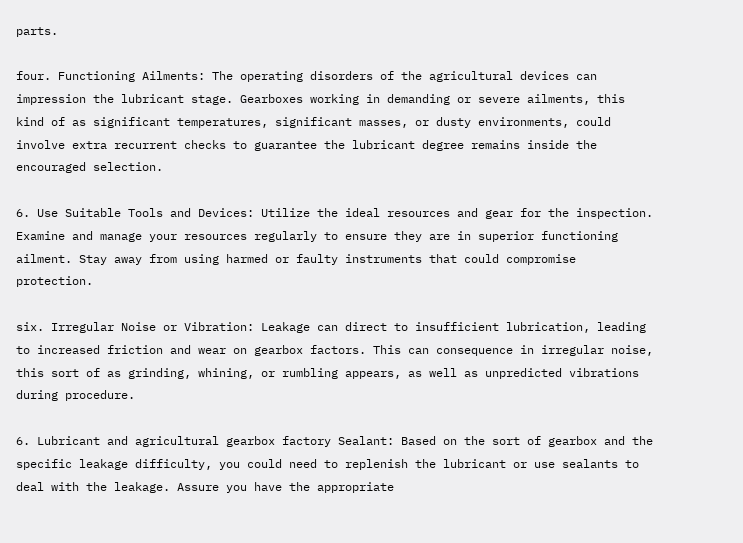parts.

four. Functioning Ailments: The operating disorders of the agricultural devices can impression the lubricant stage. Gearboxes working in demanding or severe ailments, this kind of as significant temperatures, significant masses, or dusty environments, could involve extra recurrent checks to guarantee the lubricant degree remains inside the encouraged selection.

6. Use Suitable Tools and Devices: Utilize the ideal resources and gear for the inspection. Examine and manage your resources regularly to ensure they are in superior functioning ailment. Stay away from using harmed or faulty instruments that could compromise protection.

six. Irregular Noise or Vibration: Leakage can direct to insufficient lubrication, leading to increased friction and wear on gearbox factors. This can consequence in irregular noise, this sort of as grinding, whining, or rumbling appears, as well as unpredicted vibrations during procedure.

6. Lubricant and agricultural gearbox factory Sealant: Based on the sort of gearbox and the specific leakage difficulty, you could need to replenish the lubricant or use sealants to deal with the leakage. Assure you have the appropriate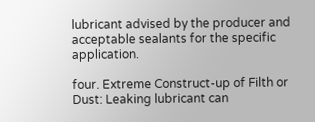lubricant advised by the producer and acceptable sealants for the specific application.

four. Extreme Construct-up of Filth or Dust: Leaking lubricant can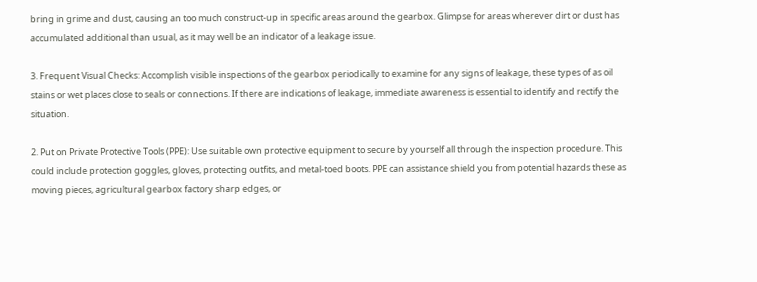bring in grime and dust, causing an too much construct-up in specific areas around the gearbox. Glimpse for areas wherever dirt or dust has accumulated additional than usual, as it may well be an indicator of a leakage issue.

3. Frequent Visual Checks: Accomplish visible inspections of the gearbox periodically to examine for any signs of leakage, these types of as oil stains or wet places close to seals or connections. If there are indications of leakage, immediate awareness is essential to identify and rectify the situation.

2. Put on Private Protective Tools (PPE): Use suitable own protective equipment to secure by yourself all through the inspection procedure. This could include protection goggles, gloves, protecting outfits, and metal-toed boots. PPE can assistance shield you from potential hazards these as moving pieces, agricultural gearbox factory sharp edges, or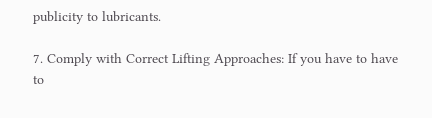publicity to lubricants.

7. Comply with Correct Lifting Approaches: If you have to have to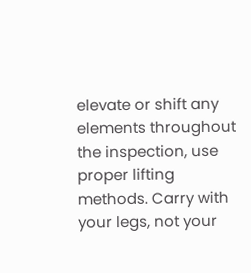elevate or shift any elements throughout the inspection, use proper lifting methods. Carry with your legs, not your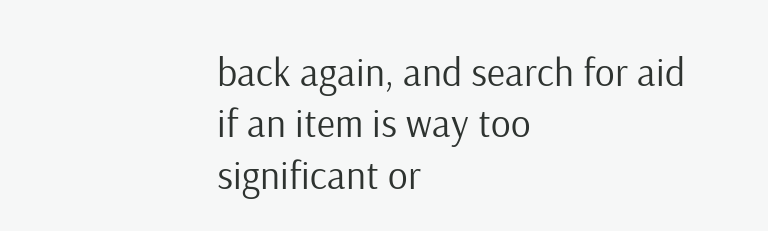back again, and search for aid if an item is way too significant or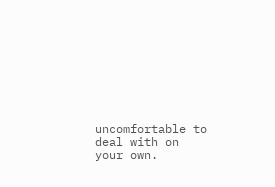uncomfortable to deal with on your own.